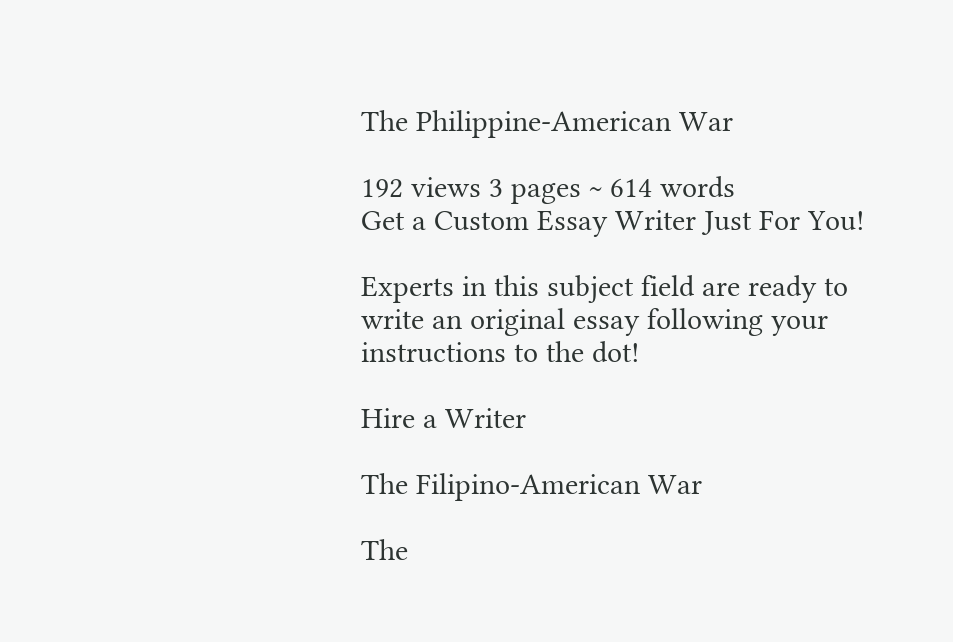The Philippine-American War

192 views 3 pages ~ 614 words
Get a Custom Essay Writer Just For You!

Experts in this subject field are ready to write an original essay following your instructions to the dot!

Hire a Writer

The Filipino-American War

The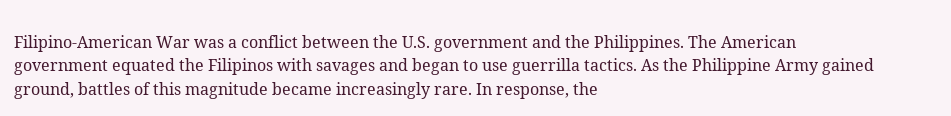Filipino-American War was a conflict between the U.S. government and the Philippines. The American government equated the Filipinos with savages and began to use guerrilla tactics. As the Philippine Army gained ground, battles of this magnitude became increasingly rare. In response, the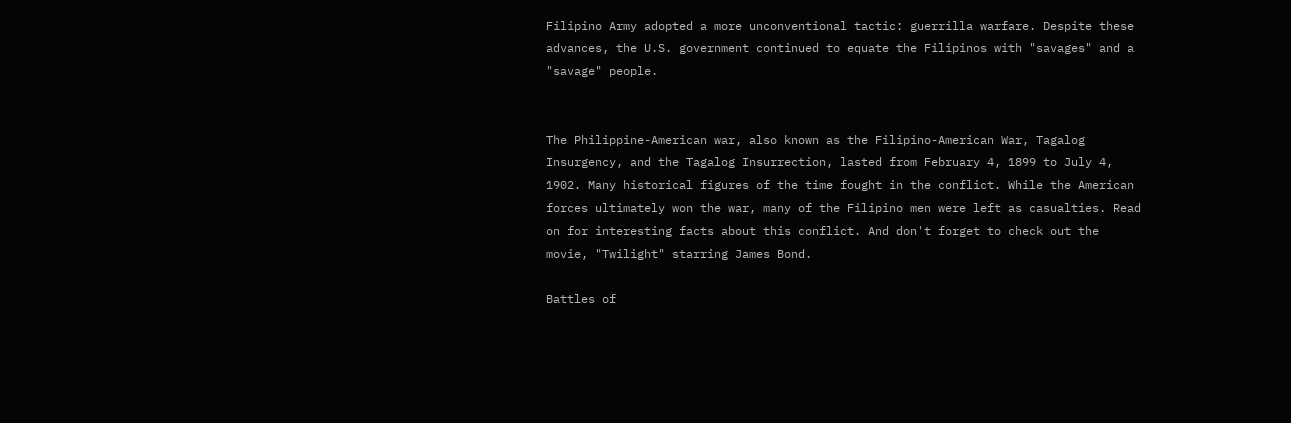Filipino Army adopted a more unconventional tactic: guerrilla warfare. Despite these advances, the U.S. government continued to equate the Filipinos with "savages" and a "savage" people.


The Philippine-American war, also known as the Filipino-American War, Tagalog Insurgency, and the Tagalog Insurrection, lasted from February 4, 1899 to July 4, 1902. Many historical figures of the time fought in the conflict. While the American forces ultimately won the war, many of the Filipino men were left as casualties. Read on for interesting facts about this conflict. And don't forget to check out the movie, "Twilight" starring James Bond.

Battles of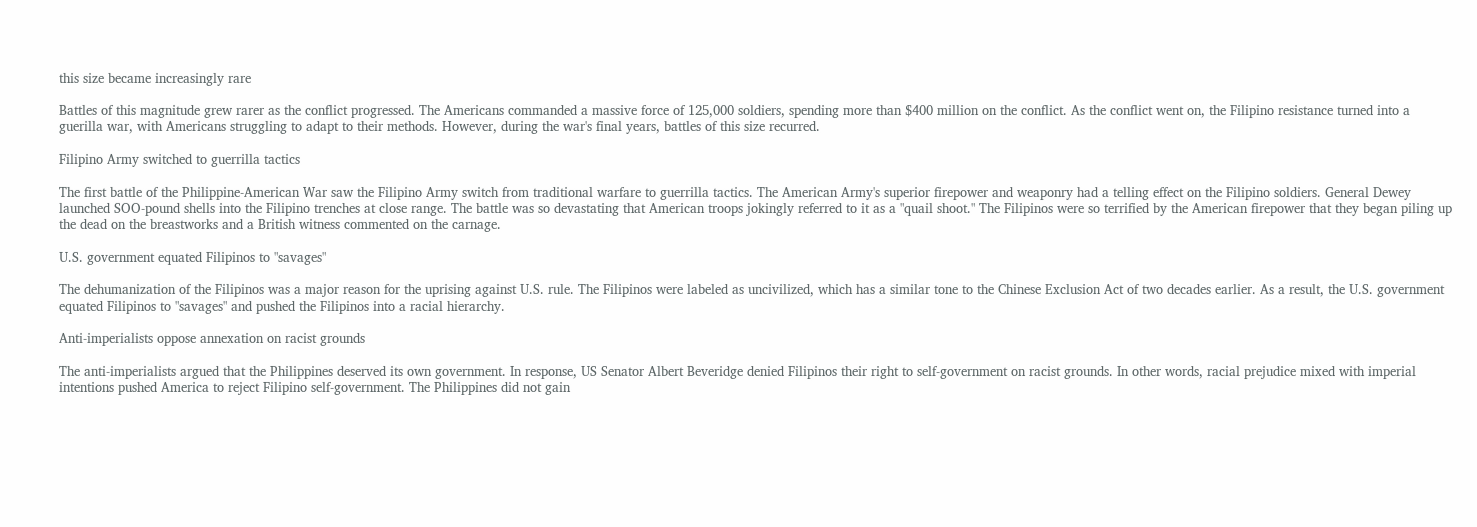this size became increasingly rare

Battles of this magnitude grew rarer as the conflict progressed. The Americans commanded a massive force of 125,000 soldiers, spending more than $400 million on the conflict. As the conflict went on, the Filipino resistance turned into a guerilla war, with Americans struggling to adapt to their methods. However, during the war's final years, battles of this size recurred.

Filipino Army switched to guerrilla tactics

The first battle of the Philippine-American War saw the Filipino Army switch from traditional warfare to guerrilla tactics. The American Army's superior firepower and weaponry had a telling effect on the Filipino soldiers. General Dewey launched SOO-pound shells into the Filipino trenches at close range. The battle was so devastating that American troops jokingly referred to it as a "quail shoot." The Filipinos were so terrified by the American firepower that they began piling up the dead on the breastworks and a British witness commented on the carnage.

U.S. government equated Filipinos to "savages"

The dehumanization of the Filipinos was a major reason for the uprising against U.S. rule. The Filipinos were labeled as uncivilized, which has a similar tone to the Chinese Exclusion Act of two decades earlier. As a result, the U.S. government equated Filipinos to "savages" and pushed the Filipinos into a racial hierarchy.

Anti-imperialists oppose annexation on racist grounds

The anti-imperialists argued that the Philippines deserved its own government. In response, US Senator Albert Beveridge denied Filipinos their right to self-government on racist grounds. In other words, racial prejudice mixed with imperial intentions pushed America to reject Filipino self-government. The Philippines did not gain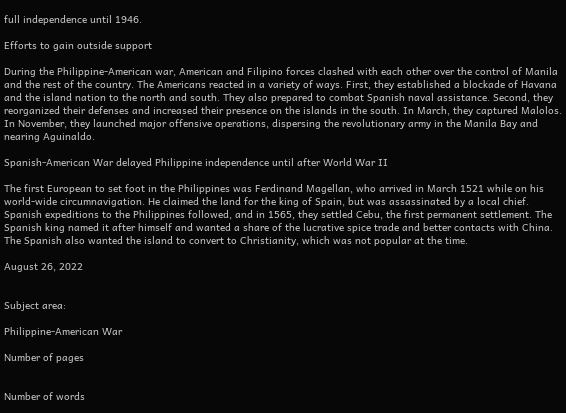full independence until 1946.

Efforts to gain outside support

During the Philippine-American war, American and Filipino forces clashed with each other over the control of Manila and the rest of the country. The Americans reacted in a variety of ways. First, they established a blockade of Havana and the island nation to the north and south. They also prepared to combat Spanish naval assistance. Second, they reorganized their defenses and increased their presence on the islands in the south. In March, they captured Malolos. In November, they launched major offensive operations, dispersing the revolutionary army in the Manila Bay and nearing Aguinaldo.

Spanish-American War delayed Philippine independence until after World War II

The first European to set foot in the Philippines was Ferdinand Magellan, who arrived in March 1521 while on his world-wide circumnavigation. He claimed the land for the king of Spain, but was assassinated by a local chief. Spanish expeditions to the Philippines followed, and in 1565, they settled Cebu, the first permanent settlement. The Spanish king named it after himself and wanted a share of the lucrative spice trade and better contacts with China. The Spanish also wanted the island to convert to Christianity, which was not popular at the time.

August 26, 2022


Subject area:

Philippine-American War

Number of pages


Number of words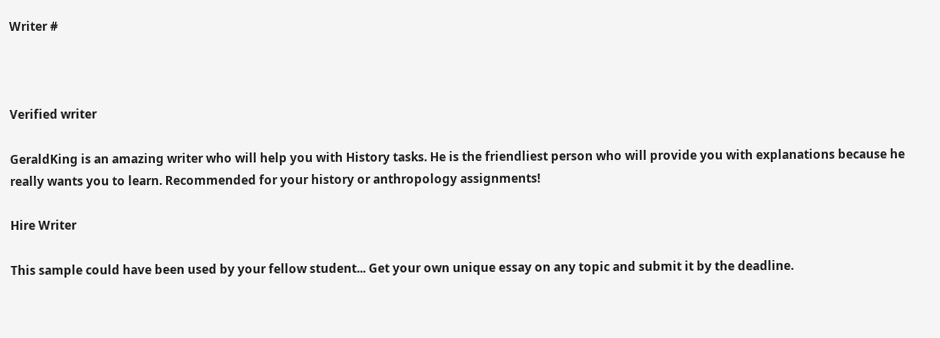Writer #



Verified writer

GeraldKing is an amazing writer who will help you with History tasks. He is the friendliest person who will provide you with explanations because he really wants you to learn. Recommended for your history or anthropology assignments!

Hire Writer

This sample could have been used by your fellow student... Get your own unique essay on any topic and submit it by the deadline.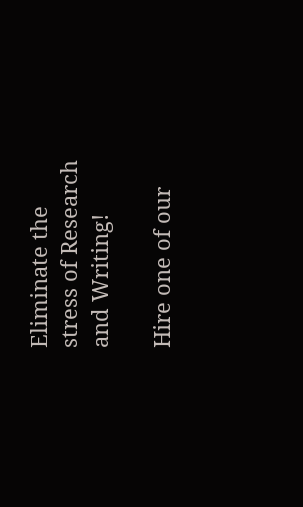Eliminate the stress of Research and Writing!

Hire one of our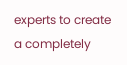experts to create a completely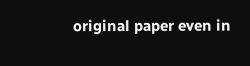original paper even in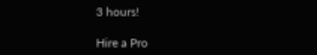3 hours!

Hire a Pro